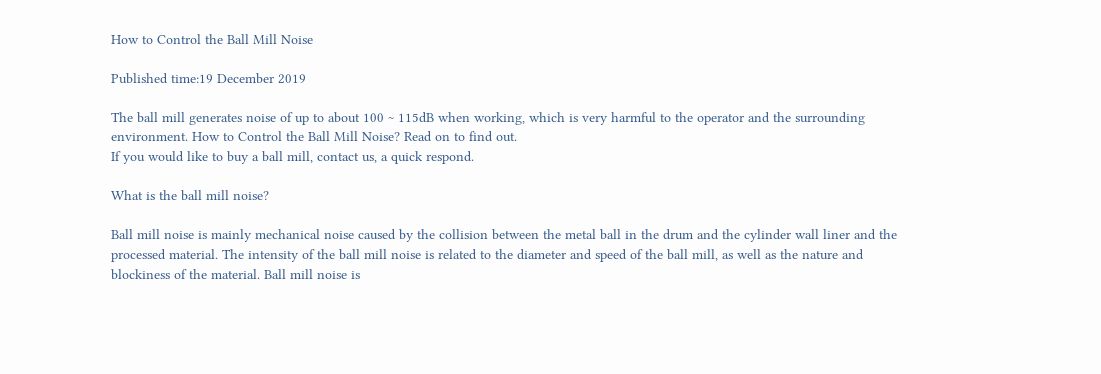How to Control the Ball Mill Noise

Published time:19 December 2019

The ball mill generates noise of up to about 100 ~ 115dB when working, which is very harmful to the operator and the surrounding environment. How to Control the Ball Mill Noise? Read on to find out.
If you would like to buy a ball mill, contact us, a quick respond.

What is the ball mill noise?

Ball mill noise is mainly mechanical noise caused by the collision between the metal ball in the drum and the cylinder wall liner and the processed material. The intensity of the ball mill noise is related to the diameter and speed of the ball mill, as well as the nature and blockiness of the material. Ball mill noise is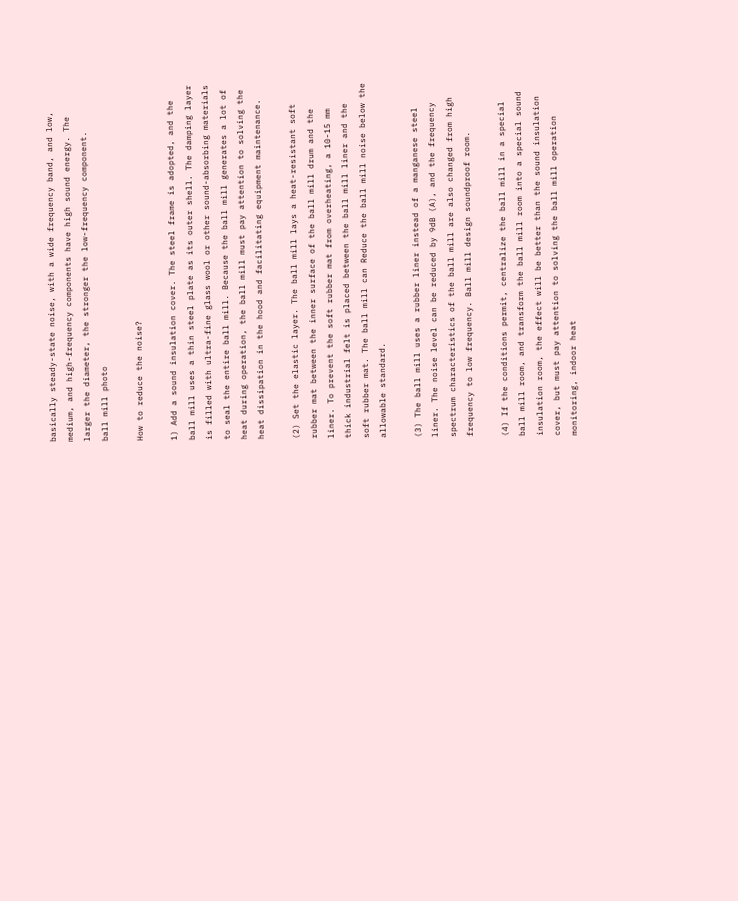basically steady-state noise, with a wide frequency band, and low, medium, and high-frequency components have high sound energy. The larger the diameter, the stronger the low-frequency component.
ball mill photo

How to reduce the noise?

1) Add a sound insulation cover. The steel frame is adopted, and the ball mill uses a thin steel plate as its outer shell. The damping layer is filled with ultra-fine glass wool or other sound-absorbing materials to seal the entire ball mill. Because the ball mill generates a lot of heat during operation, the ball mill must pay attention to solving the heat dissipation in the hood and facilitating equipment maintenance.

(2) Set the elastic layer. The ball mill lays a heat-resistant soft rubber mat between the inner surface of the ball mill drum and the liner. To prevent the soft rubber mat from overheating, a 10-15 mm thick industrial felt is placed between the ball mill liner and the soft rubber mat. The ball mill can Reduce the ball mill noise below the allowable standard.

(3) The ball mill uses a rubber liner instead of a manganese steel liner. The noise level can be reduced by 9dB (A), and the frequency spectrum characteristics of the ball mill are also changed from high frequency to low frequency. Ball mill design soundproof room.

(4) If the conditions permit, centralize the ball mill in a special ball mill room, and transform the ball mill room into a special sound insulation room, the effect will be better than the sound insulation cover, but must pay attention to solving the ball mill operation monitoring, indoor heat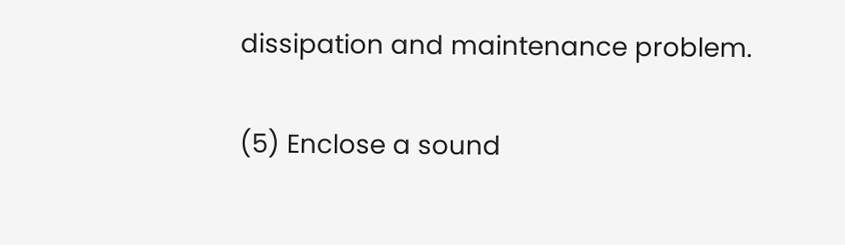dissipation and maintenance problem.

(5) Enclose a sound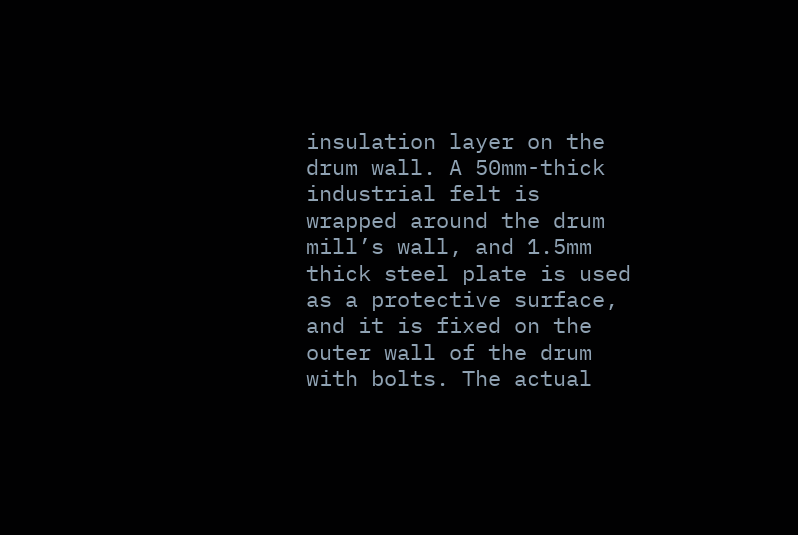insulation layer on the drum wall. A 50mm-thick industrial felt is wrapped around the drum mill’s wall, and 1.5mm thick steel plate is used as a protective surface, and it is fixed on the outer wall of the drum with bolts. The actual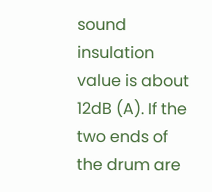sound insulation value is about 12dB (A). If the two ends of the drum are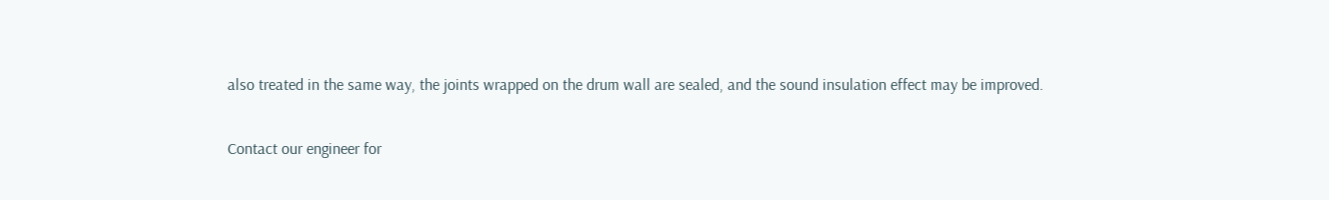also treated in the same way, the joints wrapped on the drum wall are sealed, and the sound insulation effect may be improved.

Contact our engineer for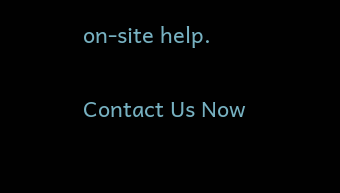on-site help.

Contact Us Now